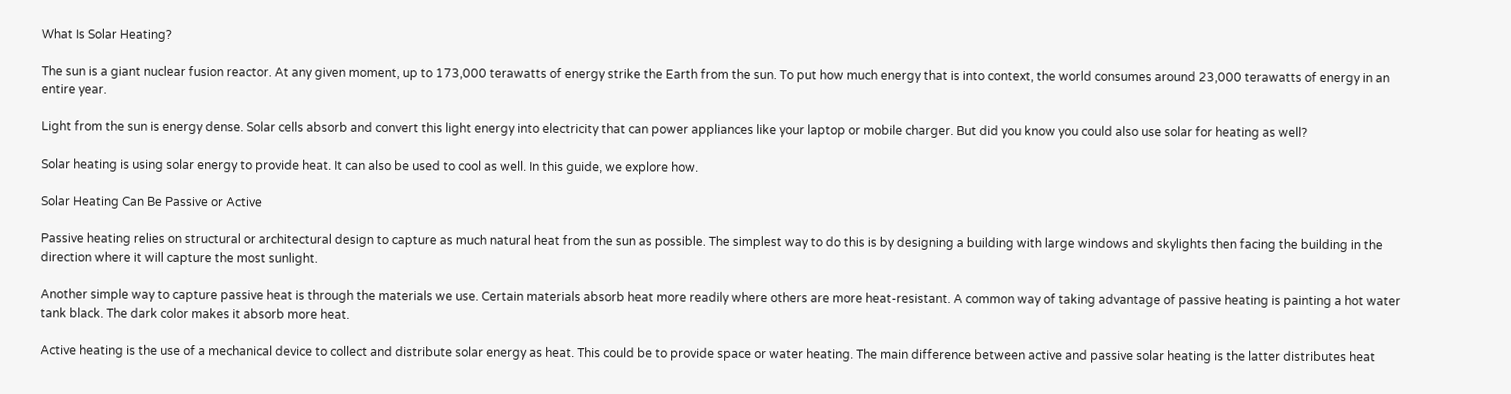What Is Solar Heating?

The sun is a giant nuclear fusion reactor. At any given moment, up to 173,000 terawatts of energy strike the Earth from the sun. To put how much energy that is into context, the world consumes around 23,000 terawatts of energy in an entire year.

Light from the sun is energy dense. Solar cells absorb and convert this light energy into electricity that can power appliances like your laptop or mobile charger. But did you know you could also use solar for heating as well?

Solar heating is using solar energy to provide heat. It can also be used to cool as well. In this guide, we explore how.

Solar Heating Can Be Passive or Active

Passive heating relies on structural or architectural design to capture as much natural heat from the sun as possible. The simplest way to do this is by designing a building with large windows and skylights then facing the building in the direction where it will capture the most sunlight.

Another simple way to capture passive heat is through the materials we use. Certain materials absorb heat more readily where others are more heat-resistant. A common way of taking advantage of passive heating is painting a hot water tank black. The dark color makes it absorb more heat.

Active heating is the use of a mechanical device to collect and distribute solar energy as heat. This could be to provide space or water heating. The main difference between active and passive solar heating is the latter distributes heat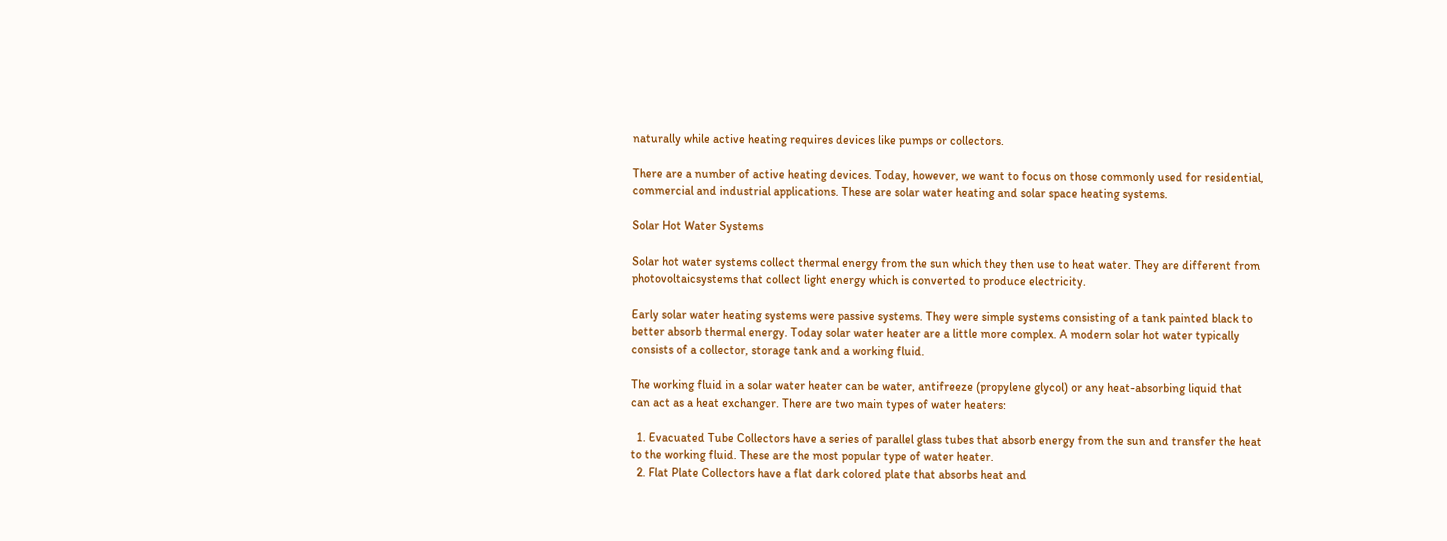naturally while active heating requires devices like pumps or collectors.

There are a number of active heating devices. Today, however, we want to focus on those commonly used for residential, commercial and industrial applications. These are solar water heating and solar space heating systems.

Solar Hot Water Systems

Solar hot water systems collect thermal energy from the sun which they then use to heat water. They are different from photovoltaicsystems that collect light energy which is converted to produce electricity.

Early solar water heating systems were passive systems. They were simple systems consisting of a tank painted black to better absorb thermal energy. Today solar water heater are a little more complex. A modern solar hot water typically consists of a collector, storage tank and a working fluid.

The working fluid in a solar water heater can be water, antifreeze (propylene glycol) or any heat-absorbing liquid that can act as a heat exchanger. There are two main types of water heaters:

  1. Evacuated Tube Collectors have a series of parallel glass tubes that absorb energy from the sun and transfer the heat to the working fluid. These are the most popular type of water heater.
  2. Flat Plate Collectors have a flat dark colored plate that absorbs heat and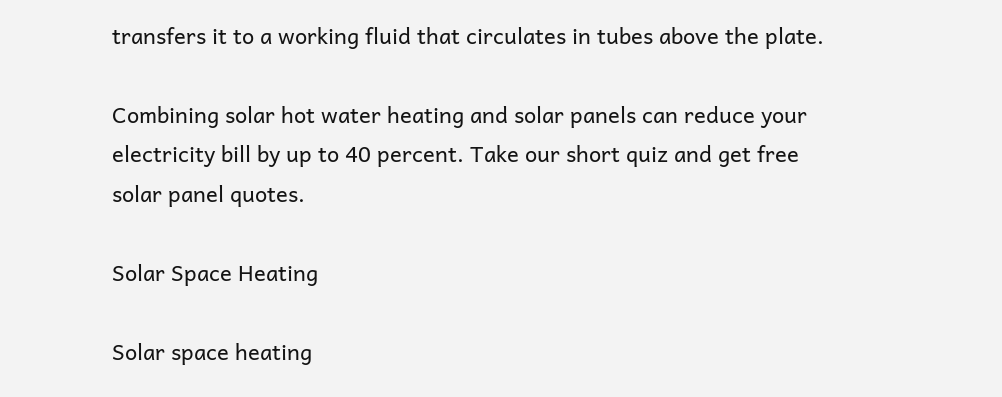transfers it to a working fluid that circulates in tubes above the plate.

Combining solar hot water heating and solar panels can reduce your electricity bill by up to 40 percent. Take our short quiz and get free solar panel quotes.

Solar Space Heating

Solar space heating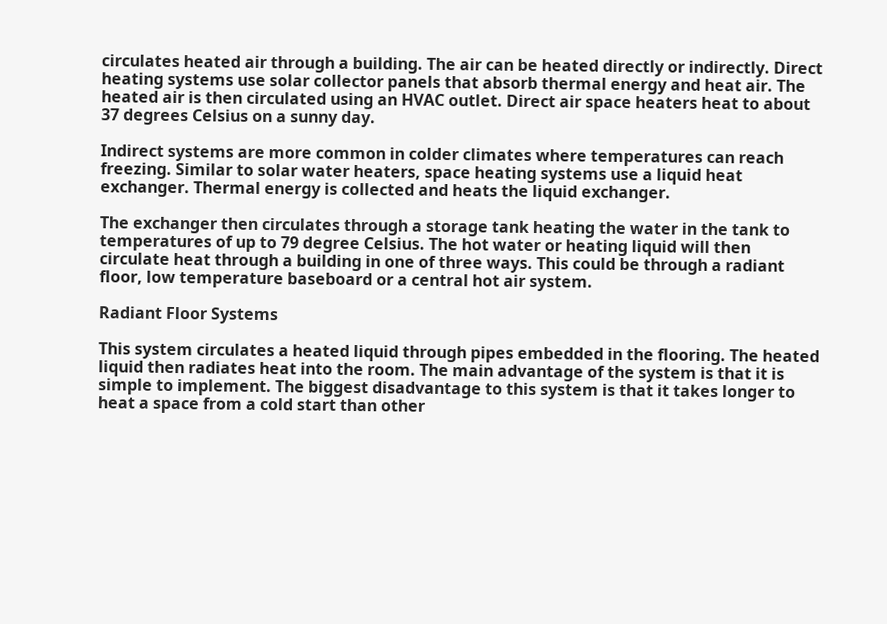circulates heated air through a building. The air can be heated directly or indirectly. Direct heating systems use solar collector panels that absorb thermal energy and heat air. The heated air is then circulated using an HVAC outlet. Direct air space heaters heat to about 37 degrees Celsius on a sunny day.

Indirect systems are more common in colder climates where temperatures can reach freezing. Similar to solar water heaters, space heating systems use a liquid heat exchanger. Thermal energy is collected and heats the liquid exchanger.

The exchanger then circulates through a storage tank heating the water in the tank to temperatures of up to 79 degree Celsius. The hot water or heating liquid will then circulate heat through a building in one of three ways. This could be through a radiant floor, low temperature baseboard or a central hot air system.

Radiant Floor Systems

This system circulates a heated liquid through pipes embedded in the flooring. The heated liquid then radiates heat into the room. The main advantage of the system is that it is simple to implement. The biggest disadvantage to this system is that it takes longer to heat a space from a cold start than other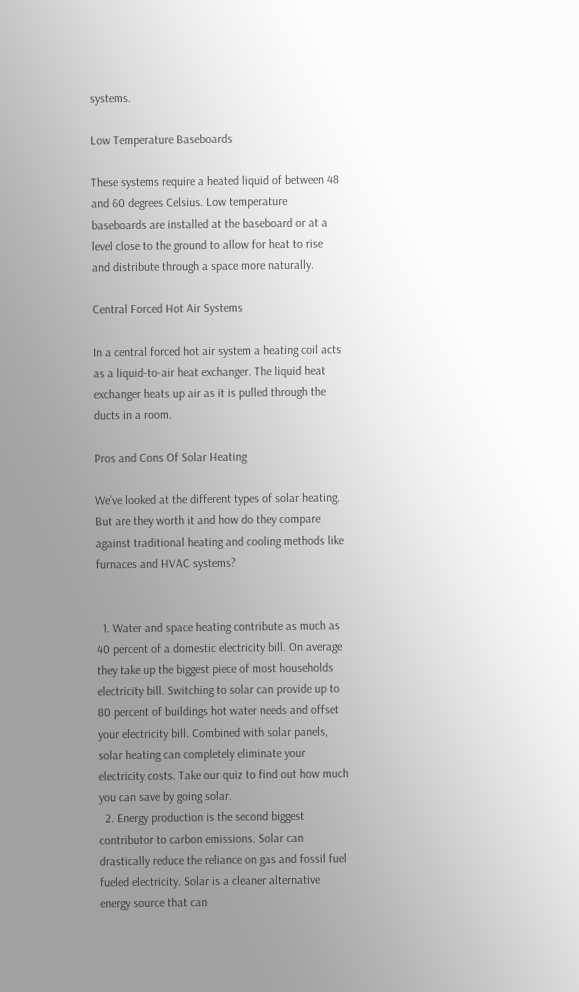systems.

Low Temperature Baseboards

These systems require a heated liquid of between 48 and 60 degrees Celsius. Low temperature baseboards are installed at the baseboard or at a level close to the ground to allow for heat to rise and distribute through a space more naturally.

Central Forced Hot Air Systems

In a central forced hot air system a heating coil acts as a liquid-to-air heat exchanger. The liquid heat exchanger heats up air as it is pulled through the ducts in a room.

Pros and Cons Of Solar Heating

We’ve looked at the different types of solar heating. But are they worth it and how do they compare against traditional heating and cooling methods like furnaces and HVAC systems?


  1. Water and space heating contribute as much as 40 percent of a domestic electricity bill. On average they take up the biggest piece of most households electricity bill. Switching to solar can provide up to 80 percent of buildings hot water needs and offset your electricity bill. Combined with solar panels, solar heating can completely eliminate your electricity costs. Take our quiz to find out how much you can save by going solar.
  2. Energy production is the second biggest contributor to carbon emissions. Solar can drastically reduce the reliance on gas and fossil fuel fueled electricity. Solar is a cleaner alternative energy source that can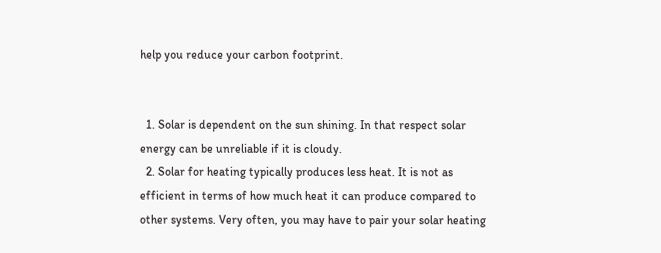help you reduce your carbon footprint.


  1. Solar is dependent on the sun shining. In that respect solar energy can be unreliable if it is cloudy.
  2. Solar for heating typically produces less heat. It is not as efficient in terms of how much heat it can produce compared to other systems. Very often, you may have to pair your solar heating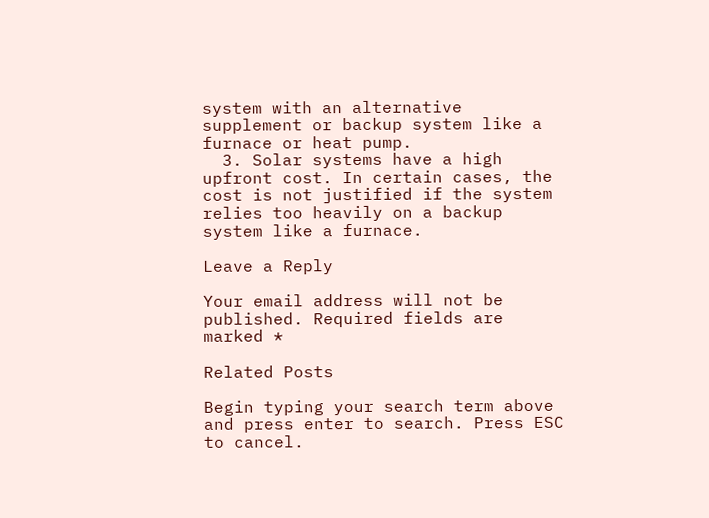system with an alternative supplement or backup system like a furnace or heat pump.
  3. Solar systems have a high upfront cost. In certain cases, the cost is not justified if the system relies too heavily on a backup system like a furnace.

Leave a Reply

Your email address will not be published. Required fields are marked *

Related Posts

Begin typing your search term above and press enter to search. Press ESC to cancel.